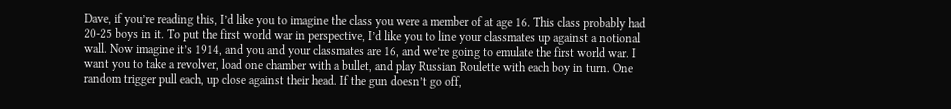Dave, if you’re reading this, I’d like you to imagine the class you were a member of at age 16. This class probably had 20-25 boys in it. To put the first world war in perspective, I’d like you to line your classmates up against a notional wall. Now imagine it’s 1914, and you and your classmates are 16, and we’re going to emulate the first world war. I want you to take a revolver, load one chamber with a bullet, and play Russian Roulette with each boy in turn. One random trigger pull each, up close against their head. If the gun doesn’t go off,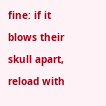fine: if it blows their skull apart, reload with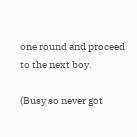one round and proceed to the next boy.

(Busy so never got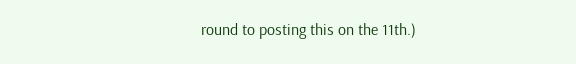round to posting this on the 11th.)